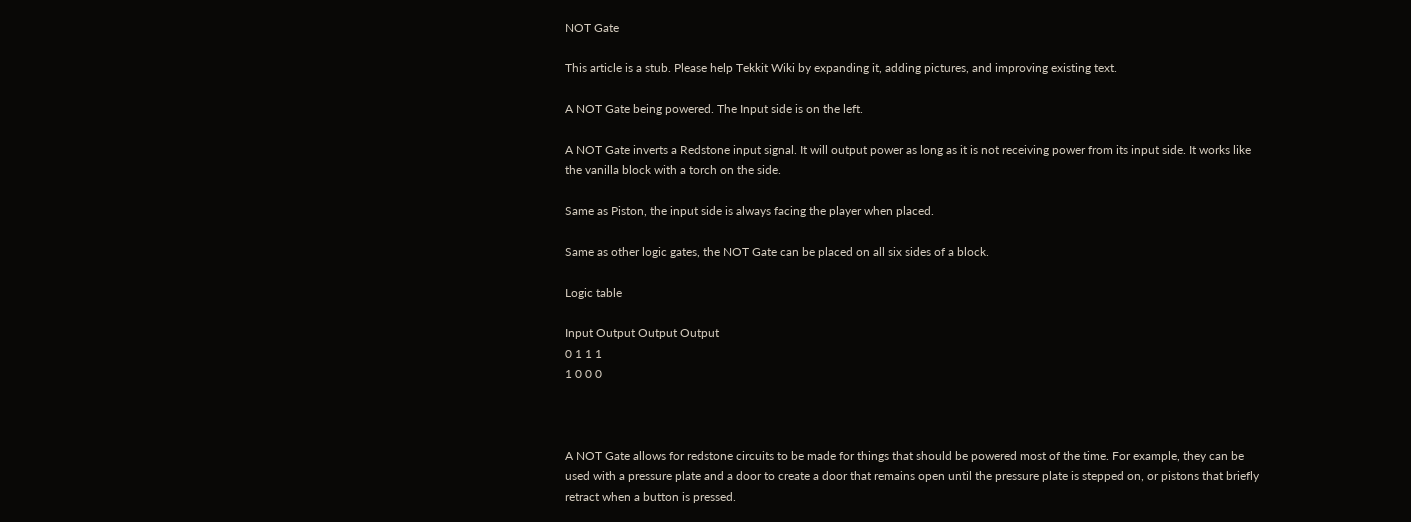NOT Gate

This article is a stub. Please help Tekkit Wiki by expanding it, adding pictures, and improving existing text.

A NOT Gate being powered. The Input side is on the left.

A NOT Gate inverts a Redstone input signal. It will output power as long as it is not receiving power from its input side. It works like the vanilla block with a torch on the side.

Same as Piston, the input side is always facing the player when placed.

Same as other logic gates, the NOT Gate can be placed on all six sides of a block.

Logic table

Input Output Output Output
0 1 1 1
1 0 0 0



A NOT Gate allows for redstone circuits to be made for things that should be powered most of the time. For example, they can be used with a pressure plate and a door to create a door that remains open until the pressure plate is stepped on, or pistons that briefly retract when a button is pressed.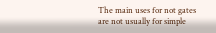The main uses for not gates are not usually for simple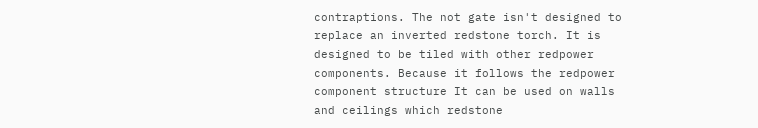contraptions. The not gate isn't designed to replace an inverted redstone torch. It is designed to be tiled with other redpower components. Because it follows the redpower component structure It can be used on walls and ceilings which redstone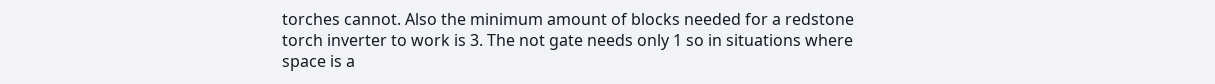torches cannot. Also the minimum amount of blocks needed for a redstone torch inverter to work is 3. The not gate needs only 1 so in situations where space is a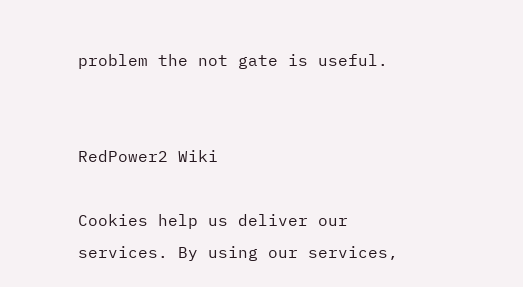problem the not gate is useful.


RedPower2 Wiki

Cookies help us deliver our services. By using our services,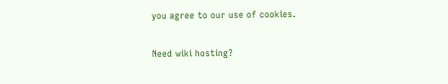you agree to our use of cookies.

Need wiki hosting?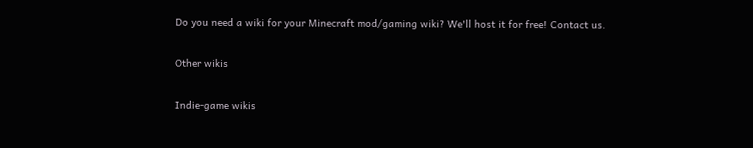Do you need a wiki for your Minecraft mod/gaming wiki? We'll host it for free! Contact us.

Other wikis

Indie-game wikis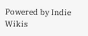Powered by Indie Wikis